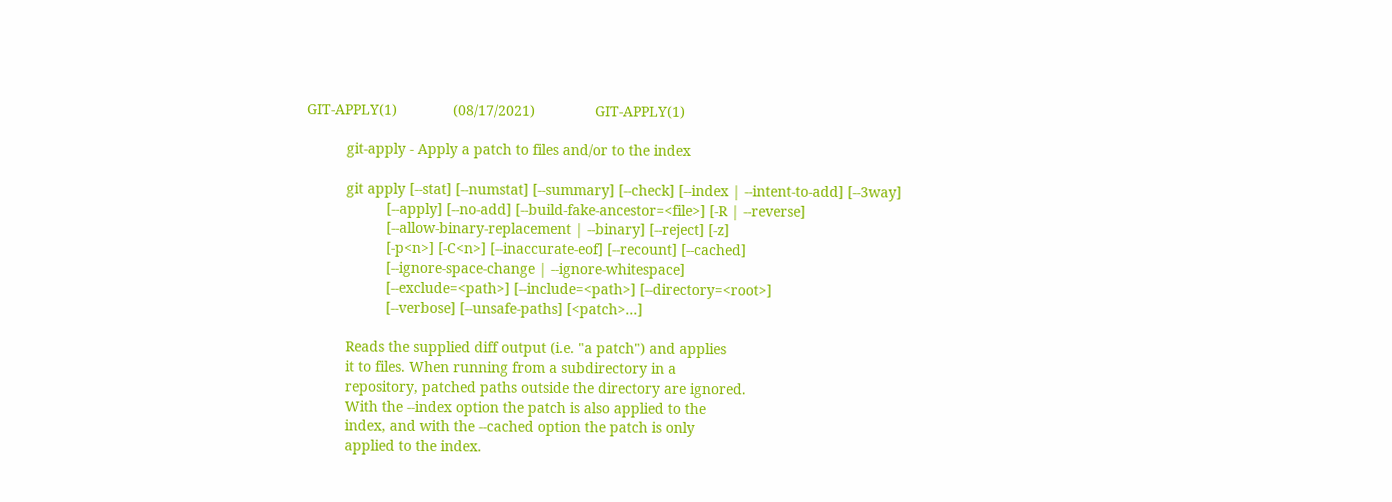GIT-APPLY(1)              (08/17/2021)               GIT-APPLY(1)

          git-apply - Apply a patch to files and/or to the index

          git apply [--stat] [--numstat] [--summary] [--check] [--index | --intent-to-add] [--3way]
                    [--apply] [--no-add] [--build-fake-ancestor=<file>] [-R | --reverse]
                    [--allow-binary-replacement | --binary] [--reject] [-z]
                    [-p<n>] [-C<n>] [--inaccurate-eof] [--recount] [--cached]
                    [--ignore-space-change | --ignore-whitespace]
                    [--exclude=<path>] [--include=<path>] [--directory=<root>]
                    [--verbose] [--unsafe-paths] [<patch>...]

          Reads the supplied diff output (i.e. "a patch") and applies
          it to files. When running from a subdirectory in a
          repository, patched paths outside the directory are ignored.
          With the --index option the patch is also applied to the
          index, and with the --cached option the patch is only
          applied to the index.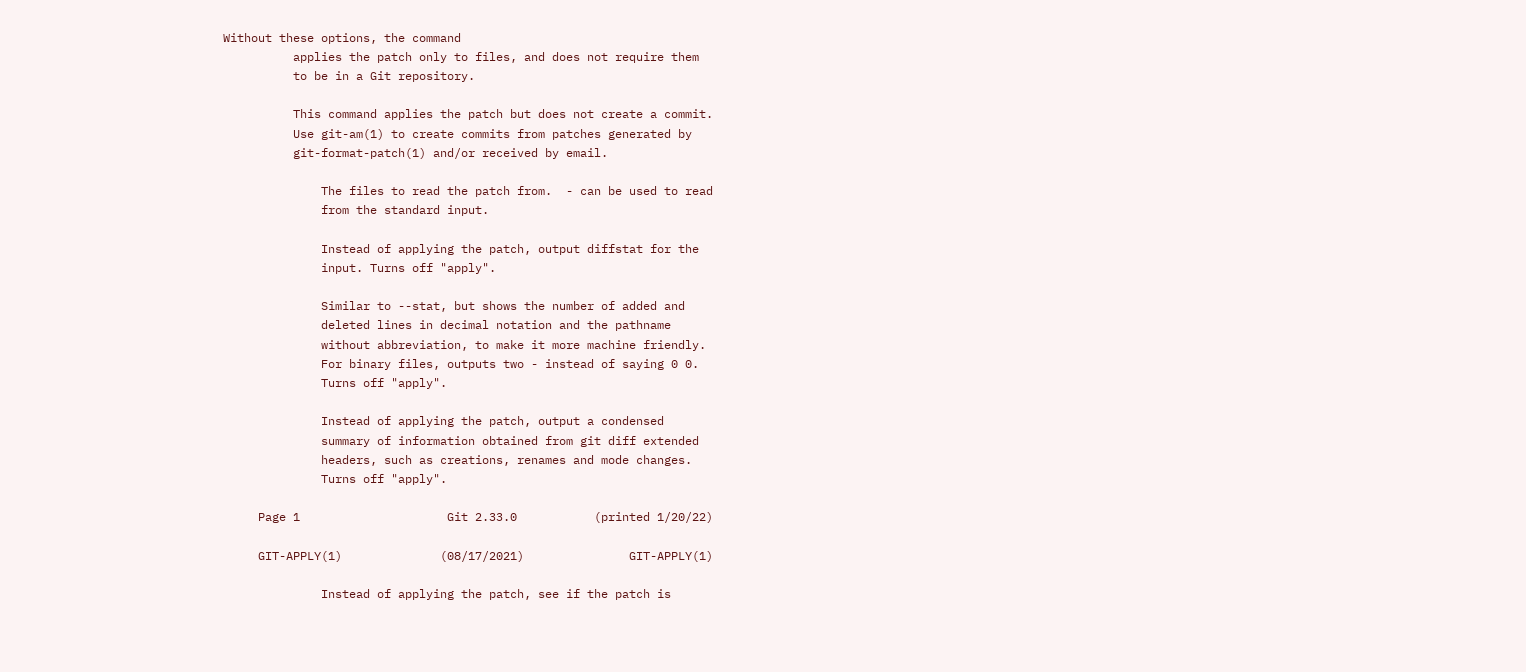Without these options, the command
          applies the patch only to files, and does not require them
          to be in a Git repository.

          This command applies the patch but does not create a commit.
          Use git-am(1) to create commits from patches generated by
          git-format-patch(1) and/or received by email.

              The files to read the patch from.  - can be used to read
              from the standard input.

              Instead of applying the patch, output diffstat for the
              input. Turns off "apply".

              Similar to --stat, but shows the number of added and
              deleted lines in decimal notation and the pathname
              without abbreviation, to make it more machine friendly.
              For binary files, outputs two - instead of saying 0 0.
              Turns off "apply".

              Instead of applying the patch, output a condensed
              summary of information obtained from git diff extended
              headers, such as creations, renames and mode changes.
              Turns off "apply".

     Page 1                     Git 2.33.0           (printed 1/20/22)

     GIT-APPLY(1)              (08/17/2021)               GIT-APPLY(1)

              Instead of applying the patch, see if the patch is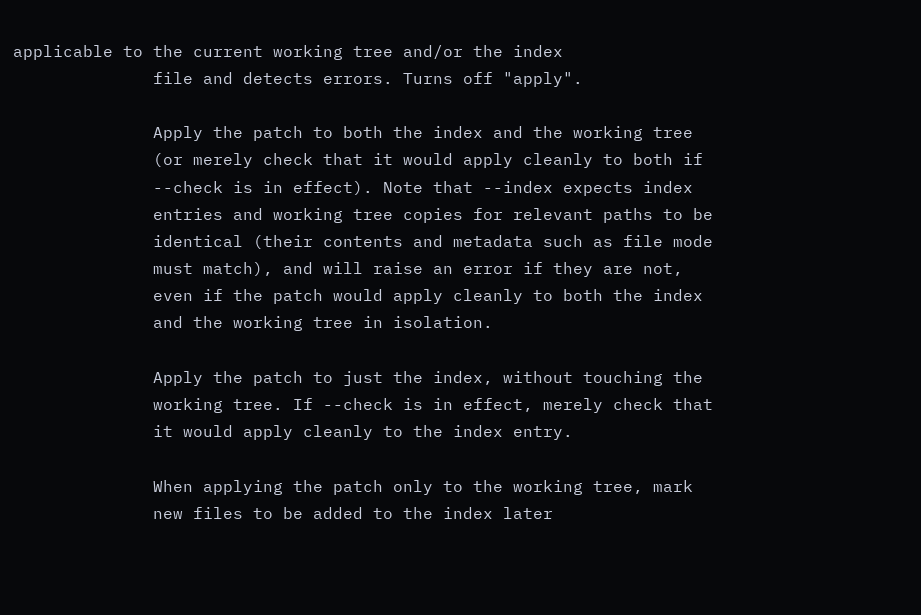applicable to the current working tree and/or the index
              file and detects errors. Turns off "apply".

              Apply the patch to both the index and the working tree
              (or merely check that it would apply cleanly to both if
              --check is in effect). Note that --index expects index
              entries and working tree copies for relevant paths to be
              identical (their contents and metadata such as file mode
              must match), and will raise an error if they are not,
              even if the patch would apply cleanly to both the index
              and the working tree in isolation.

              Apply the patch to just the index, without touching the
              working tree. If --check is in effect, merely check that
              it would apply cleanly to the index entry.

              When applying the patch only to the working tree, mark
              new files to be added to the index later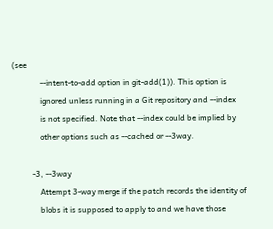(see
              --intent-to-add option in git-add(1)). This option is
              ignored unless running in a Git repository and --index
              is not specified. Note that --index could be implied by
              other options such as --cached or --3way.

          -3, --3way
              Attempt 3-way merge if the patch records the identity of
              blobs it is supposed to apply to and we have those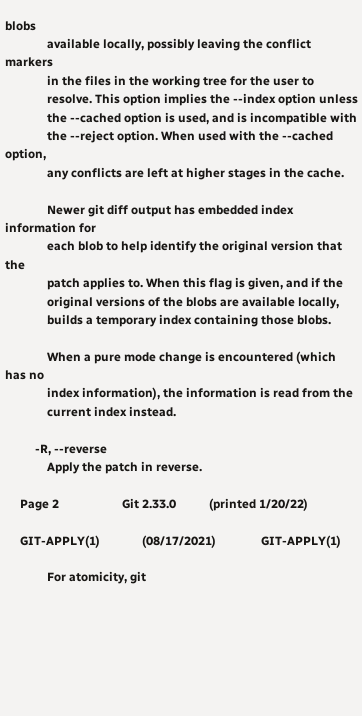blobs
              available locally, possibly leaving the conflict markers
              in the files in the working tree for the user to
              resolve. This option implies the --index option unless
              the --cached option is used, and is incompatible with
              the --reject option. When used with the --cached option,
              any conflicts are left at higher stages in the cache.

              Newer git diff output has embedded index information for
              each blob to help identify the original version that the
              patch applies to. When this flag is given, and if the
              original versions of the blobs are available locally,
              builds a temporary index containing those blobs.

              When a pure mode change is encountered (which has no
              index information), the information is read from the
              current index instead.

          -R, --reverse
              Apply the patch in reverse.

     Page 2                     Git 2.33.0           (printed 1/20/22)

     GIT-APPLY(1)              (08/17/2021)               GIT-APPLY(1)

              For atomicity, git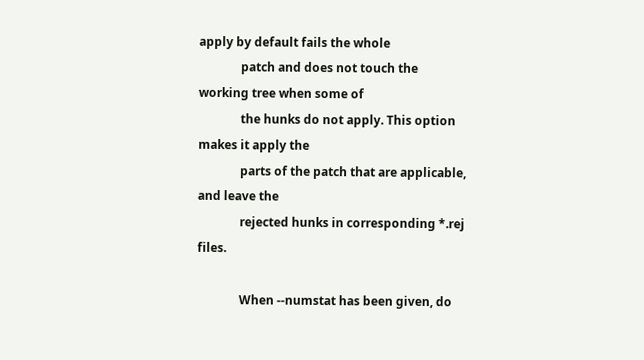apply by default fails the whole
              patch and does not touch the working tree when some of
              the hunks do not apply. This option makes it apply the
              parts of the patch that are applicable, and leave the
              rejected hunks in corresponding *.rej files.

              When --numstat has been given, do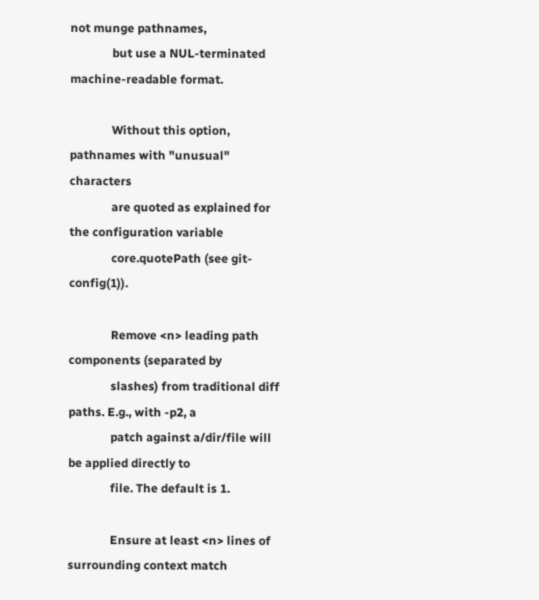not munge pathnames,
              but use a NUL-terminated machine-readable format.

              Without this option, pathnames with "unusual" characters
              are quoted as explained for the configuration variable
              core.quotePath (see git-config(1)).

              Remove <n> leading path components (separated by
              slashes) from traditional diff paths. E.g., with -p2, a
              patch against a/dir/file will be applied directly to
              file. The default is 1.

              Ensure at least <n> lines of surrounding context match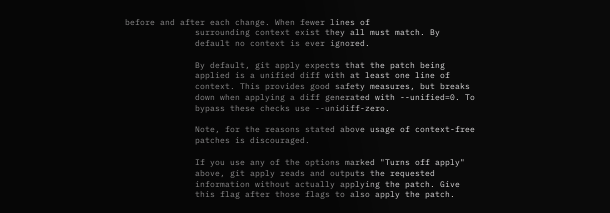before and after each change. When fewer lines of
              surrounding context exist they all must match. By
              default no context is ever ignored.

              By default, git apply expects that the patch being
              applied is a unified diff with at least one line of
              context. This provides good safety measures, but breaks
              down when applying a diff generated with --unified=0. To
              bypass these checks use --unidiff-zero.

              Note, for the reasons stated above usage of context-free
              patches is discouraged.

              If you use any of the options marked "Turns off apply"
              above, git apply reads and outputs the requested
              information without actually applying the patch. Give
              this flag after those flags to also apply the patch.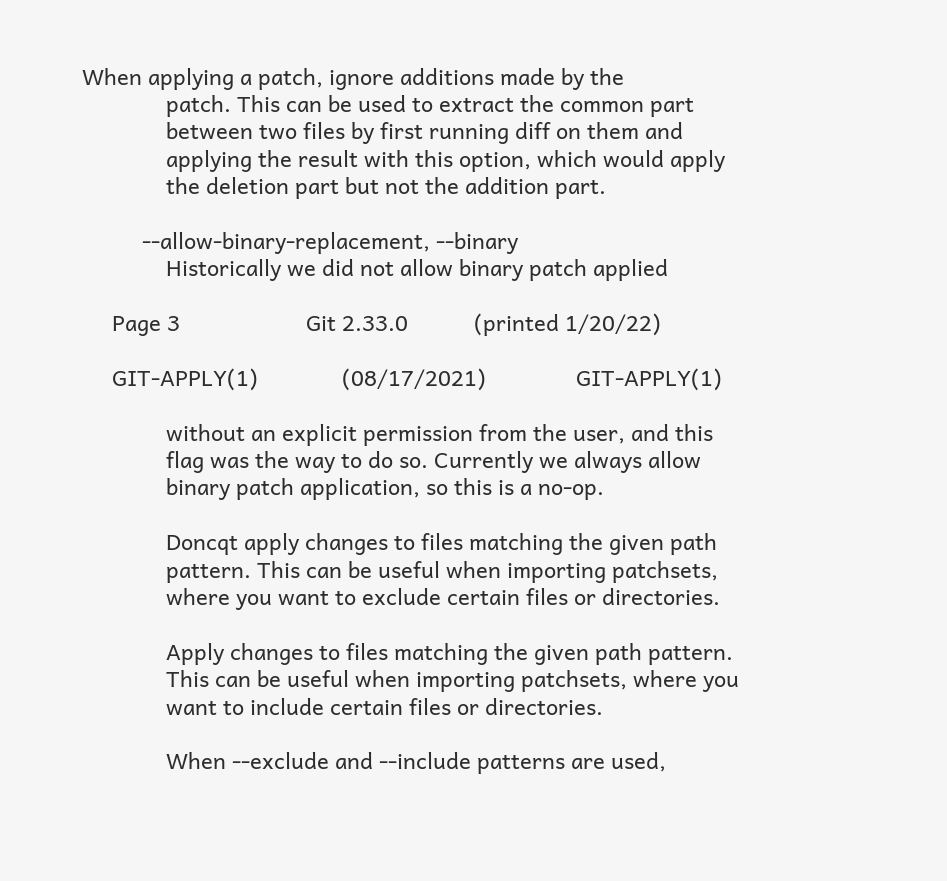When applying a patch, ignore additions made by the
              patch. This can be used to extract the common part
              between two files by first running diff on them and
              applying the result with this option, which would apply
              the deletion part but not the addition part.

          --allow-binary-replacement, --binary
              Historically we did not allow binary patch applied

     Page 3                     Git 2.33.0           (printed 1/20/22)

     GIT-APPLY(1)              (08/17/2021)               GIT-APPLY(1)

              without an explicit permission from the user, and this
              flag was the way to do so. Currently we always allow
              binary patch application, so this is a no-op.

              Doncqt apply changes to files matching the given path
              pattern. This can be useful when importing patchsets,
              where you want to exclude certain files or directories.

              Apply changes to files matching the given path pattern.
              This can be useful when importing patchsets, where you
              want to include certain files or directories.

              When --exclude and --include patterns are used,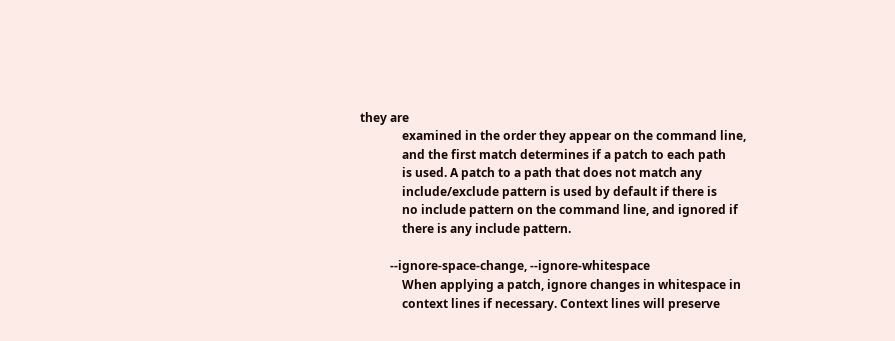they are
              examined in the order they appear on the command line,
              and the first match determines if a patch to each path
              is used. A patch to a path that does not match any
              include/exclude pattern is used by default if there is
              no include pattern on the command line, and ignored if
              there is any include pattern.

          --ignore-space-change, --ignore-whitespace
              When applying a patch, ignore changes in whitespace in
              context lines if necessary. Context lines will preserve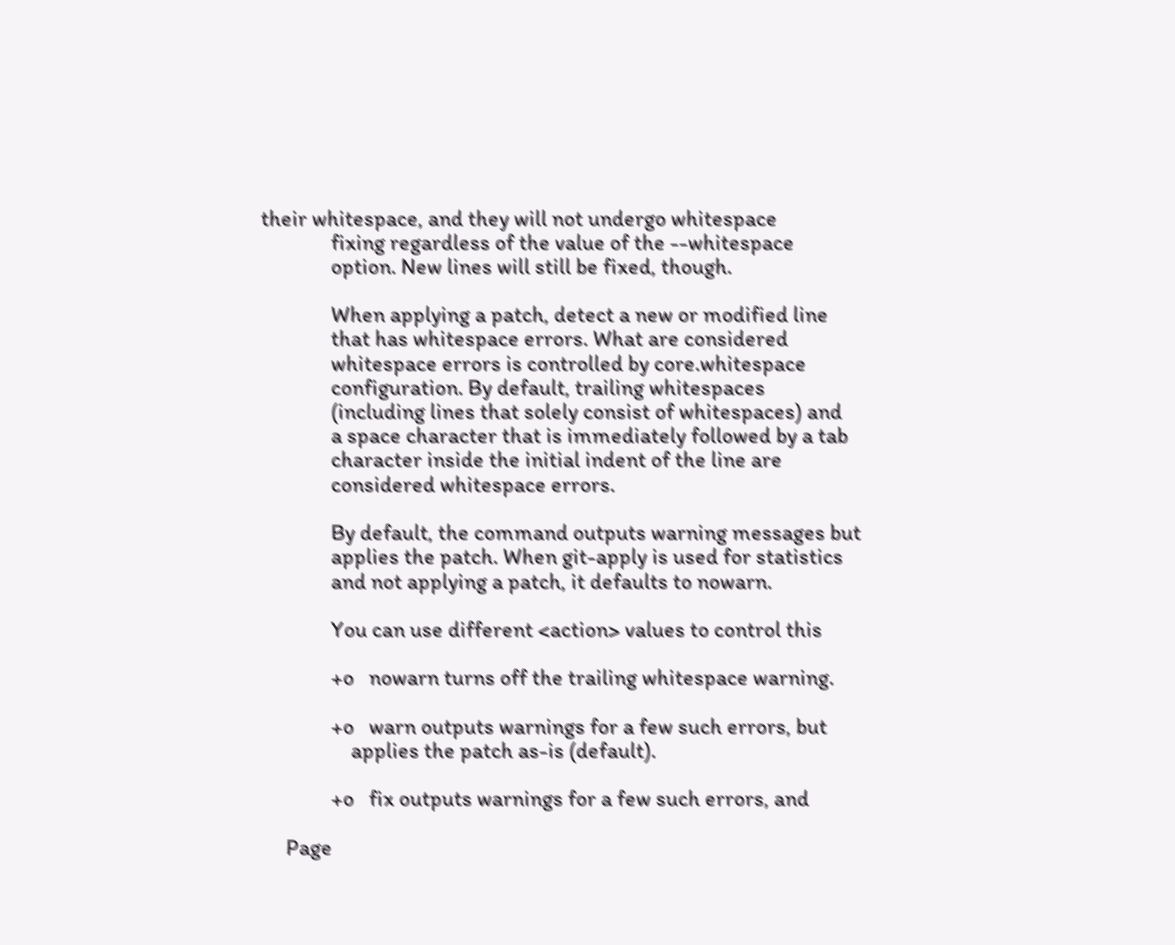their whitespace, and they will not undergo whitespace
              fixing regardless of the value of the --whitespace
              option. New lines will still be fixed, though.

              When applying a patch, detect a new or modified line
              that has whitespace errors. What are considered
              whitespace errors is controlled by core.whitespace
              configuration. By default, trailing whitespaces
              (including lines that solely consist of whitespaces) and
              a space character that is immediately followed by a tab
              character inside the initial indent of the line are
              considered whitespace errors.

              By default, the command outputs warning messages but
              applies the patch. When git-apply is used for statistics
              and not applying a patch, it defaults to nowarn.

              You can use different <action> values to control this

              +o   nowarn turns off the trailing whitespace warning.

              +o   warn outputs warnings for a few such errors, but
                  applies the patch as-is (default).

              +o   fix outputs warnings for a few such errors, and

     Page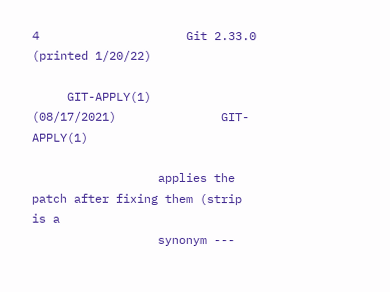4                     Git 2.33.0           (printed 1/20/22)

     GIT-APPLY(1)              (08/17/2021)               GIT-APPLY(1)

                  applies the patch after fixing them (strip is a
                  synonym ---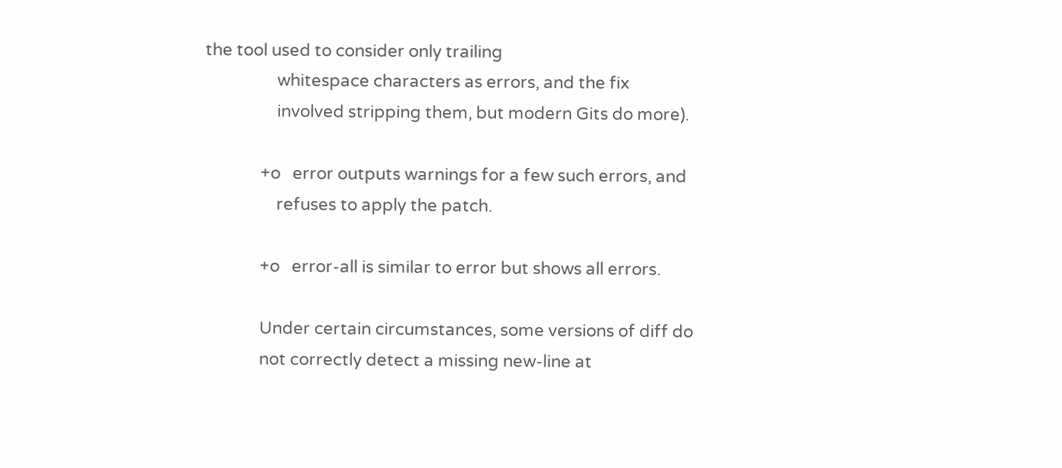the tool used to consider only trailing
                  whitespace characters as errors, and the fix
                  involved stripping them, but modern Gits do more).

              +o   error outputs warnings for a few such errors, and
                  refuses to apply the patch.

              +o   error-all is similar to error but shows all errors.

              Under certain circumstances, some versions of diff do
              not correctly detect a missing new-line at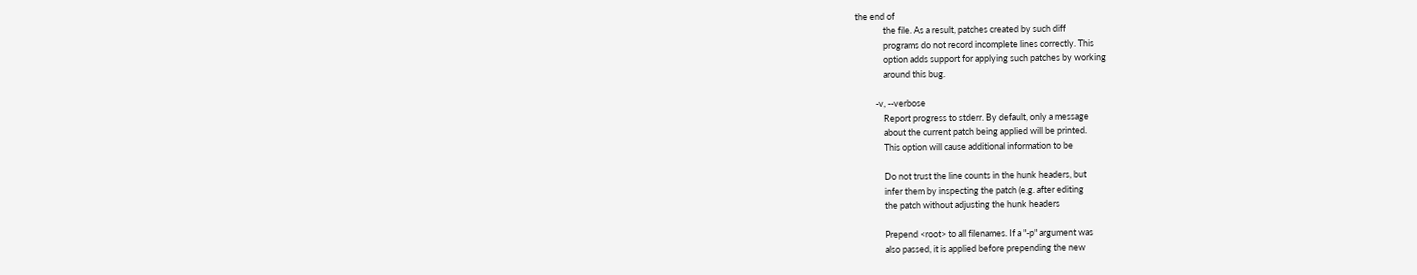the end of
              the file. As a result, patches created by such diff
              programs do not record incomplete lines correctly. This
              option adds support for applying such patches by working
              around this bug.

          -v, --verbose
              Report progress to stderr. By default, only a message
              about the current patch being applied will be printed.
              This option will cause additional information to be

              Do not trust the line counts in the hunk headers, but
              infer them by inspecting the patch (e.g. after editing
              the patch without adjusting the hunk headers

              Prepend <root> to all filenames. If a "-p" argument was
              also passed, it is applied before prepending the new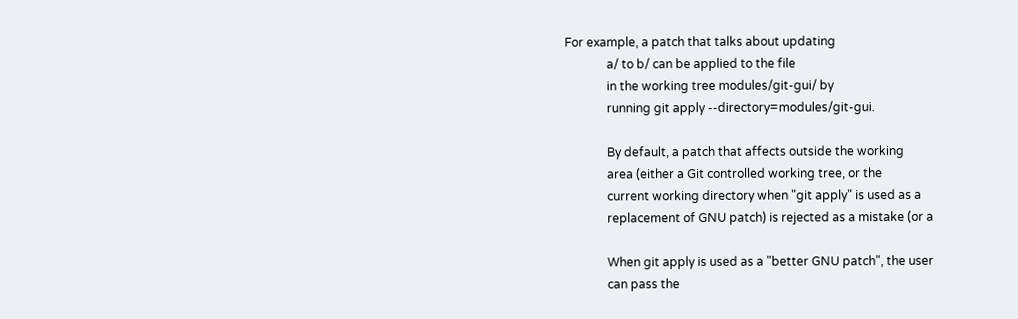For example, a patch that talks about updating
              a/ to b/ can be applied to the file
              in the working tree modules/git-gui/ by
              running git apply --directory=modules/git-gui.

              By default, a patch that affects outside the working
              area (either a Git controlled working tree, or the
              current working directory when "git apply" is used as a
              replacement of GNU patch) is rejected as a mistake (or a

              When git apply is used as a "better GNU patch", the user
              can pass the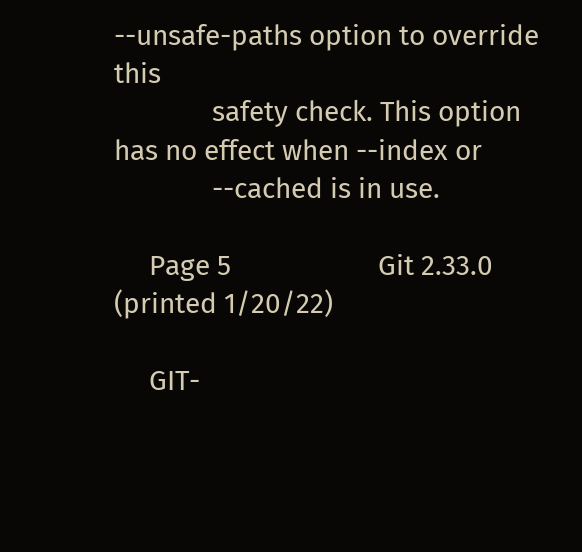--unsafe-paths option to override this
              safety check. This option has no effect when --index or
              --cached is in use.

     Page 5                     Git 2.33.0           (printed 1/20/22)

     GIT-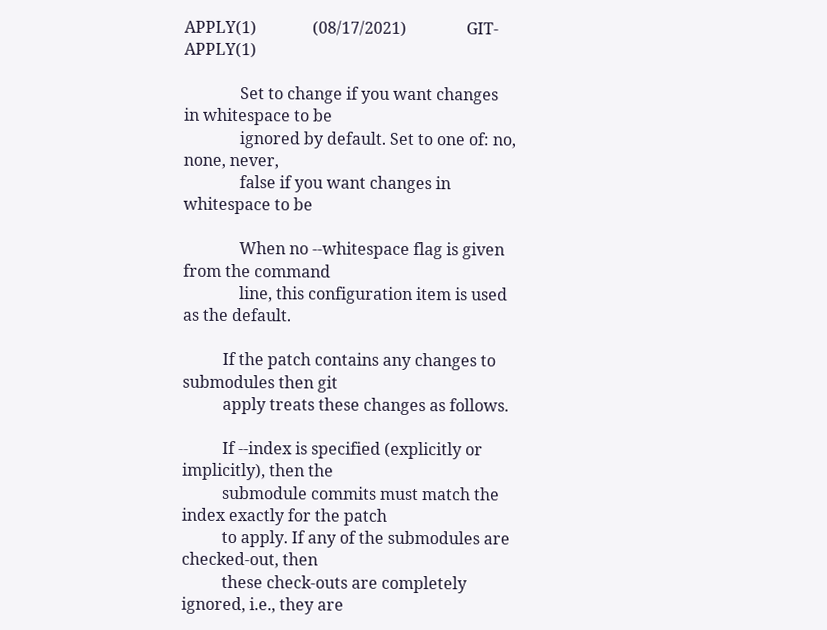APPLY(1)              (08/17/2021)               GIT-APPLY(1)

              Set to change if you want changes in whitespace to be
              ignored by default. Set to one of: no, none, never,
              false if you want changes in whitespace to be

              When no --whitespace flag is given from the command
              line, this configuration item is used as the default.

          If the patch contains any changes to submodules then git
          apply treats these changes as follows.

          If --index is specified (explicitly or implicitly), then the
          submodule commits must match the index exactly for the patch
          to apply. If any of the submodules are checked-out, then
          these check-outs are completely ignored, i.e., they are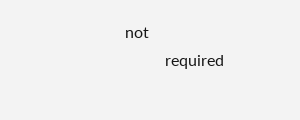not
          required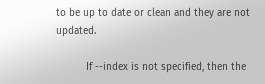to be up to date or clean and they are not updated.

          If --index is not specified, then the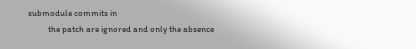submodule commits in
          the patch are ignored and only the absence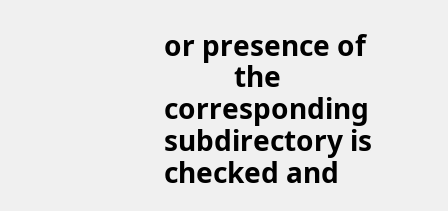or presence of
          the corresponding subdirectory is checked and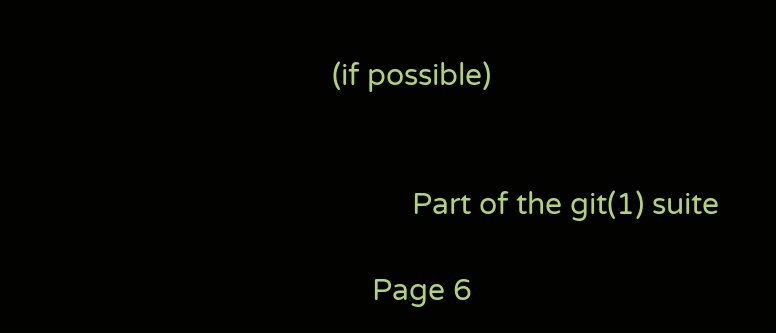(if possible)


          Part of the git(1) suite

     Page 6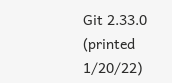Git 2.33.0           (printed 1/20/22)